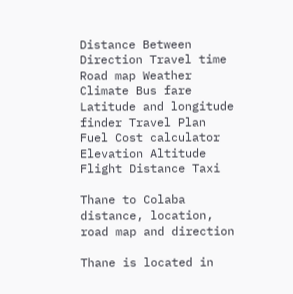Distance Between Direction Travel time Road map Weather Climate Bus fare Latitude and longitude finder Travel Plan Fuel Cost calculator Elevation Altitude Flight Distance Taxi

Thane to Colaba distance, location, road map and direction

Thane is located in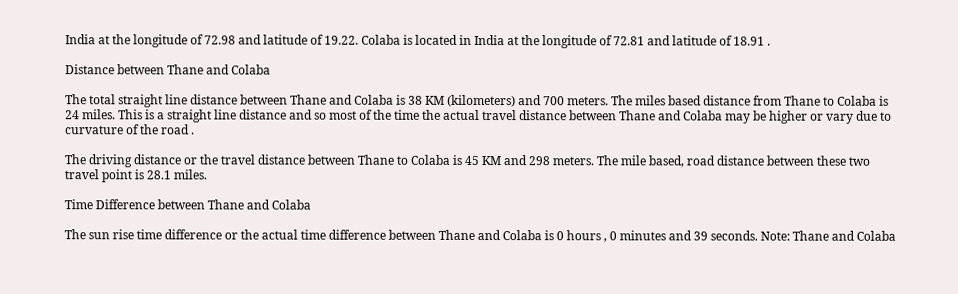India at the longitude of 72.98 and latitude of 19.22. Colaba is located in India at the longitude of 72.81 and latitude of 18.91 .

Distance between Thane and Colaba

The total straight line distance between Thane and Colaba is 38 KM (kilometers) and 700 meters. The miles based distance from Thane to Colaba is 24 miles. This is a straight line distance and so most of the time the actual travel distance between Thane and Colaba may be higher or vary due to curvature of the road .

The driving distance or the travel distance between Thane to Colaba is 45 KM and 298 meters. The mile based, road distance between these two travel point is 28.1 miles.

Time Difference between Thane and Colaba

The sun rise time difference or the actual time difference between Thane and Colaba is 0 hours , 0 minutes and 39 seconds. Note: Thane and Colaba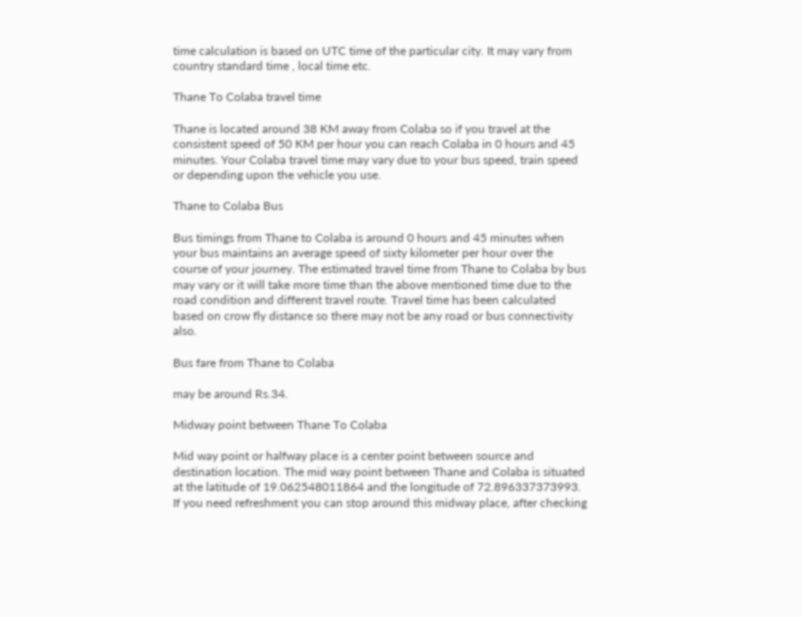time calculation is based on UTC time of the particular city. It may vary from country standard time , local time etc.

Thane To Colaba travel time

Thane is located around 38 KM away from Colaba so if you travel at the consistent speed of 50 KM per hour you can reach Colaba in 0 hours and 45 minutes. Your Colaba travel time may vary due to your bus speed, train speed or depending upon the vehicle you use.

Thane to Colaba Bus

Bus timings from Thane to Colaba is around 0 hours and 45 minutes when your bus maintains an average speed of sixty kilometer per hour over the course of your journey. The estimated travel time from Thane to Colaba by bus may vary or it will take more time than the above mentioned time due to the road condition and different travel route. Travel time has been calculated based on crow fly distance so there may not be any road or bus connectivity also.

Bus fare from Thane to Colaba

may be around Rs.34.

Midway point between Thane To Colaba

Mid way point or halfway place is a center point between source and destination location. The mid way point between Thane and Colaba is situated at the latitude of 19.062548011864 and the longitude of 72.896337373993. If you need refreshment you can stop around this midway place, after checking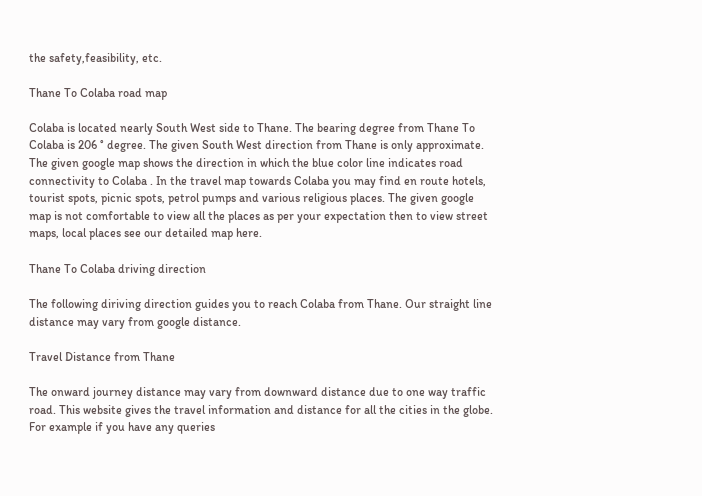the safety,feasibility, etc.

Thane To Colaba road map

Colaba is located nearly South West side to Thane. The bearing degree from Thane To Colaba is 206 ° degree. The given South West direction from Thane is only approximate. The given google map shows the direction in which the blue color line indicates road connectivity to Colaba . In the travel map towards Colaba you may find en route hotels, tourist spots, picnic spots, petrol pumps and various religious places. The given google map is not comfortable to view all the places as per your expectation then to view street maps, local places see our detailed map here.

Thane To Colaba driving direction

The following diriving direction guides you to reach Colaba from Thane. Our straight line distance may vary from google distance.

Travel Distance from Thane

The onward journey distance may vary from downward distance due to one way traffic road. This website gives the travel information and distance for all the cities in the globe. For example if you have any queries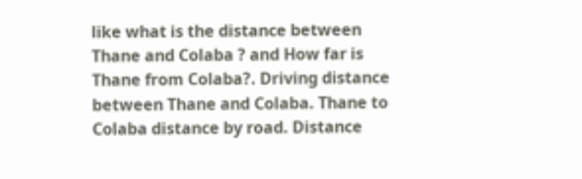like what is the distance between Thane and Colaba ? and How far is Thane from Colaba?. Driving distance between Thane and Colaba. Thane to Colaba distance by road. Distance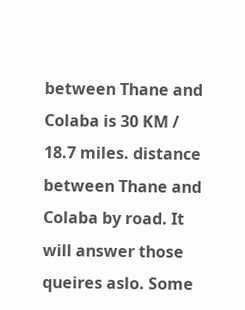between Thane and Colaba is 30 KM / 18.7 miles. distance between Thane and Colaba by road. It will answer those queires aslo. Some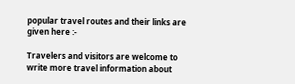popular travel routes and their links are given here :-

Travelers and visitors are welcome to write more travel information about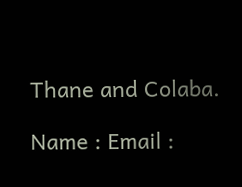Thane and Colaba.

Name : Email :